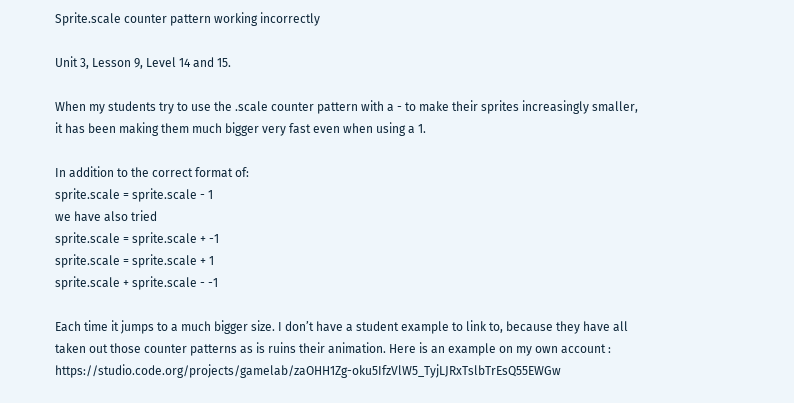Sprite.scale counter pattern working incorrectly

Unit 3, Lesson 9, Level 14 and 15.

When my students try to use the .scale counter pattern with a - to make their sprites increasingly smaller, it has been making them much bigger very fast even when using a 1.

In addition to the correct format of:
sprite.scale = sprite.scale - 1
we have also tried
sprite.scale = sprite.scale + -1
sprite.scale = sprite.scale + 1
sprite.scale + sprite.scale - -1

Each time it jumps to a much bigger size. I don’t have a student example to link to, because they have all taken out those counter patterns as is ruins their animation. Here is an example on my own account : https://studio.code.org/projects/gamelab/zaOHH1Zg-oku5IfzVlW5_TyjLJRxTslbTrEsQ55EWGw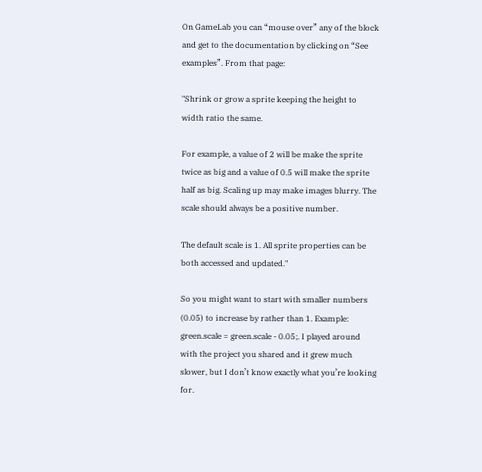On GameLab you can “mouse over” any of the block and get to the documentation by clicking on “See examples”. From that page:

"Shrink or grow a sprite keeping the height to width ratio the same.

For example, a value of 2 will be make the sprite twice as big and a value of 0.5 will make the sprite half as big. Scaling up may make images blurry. The scale should always be a positive number.

The default scale is 1. All sprite properties can be both accessed and updated."

So you might want to start with smaller numbers (0.05) to increase by rather than 1. Example: green.scale = green.scale - 0.05;. I played around with the project you shared and it grew much slower, but I don’t know exactly what you’re looking for.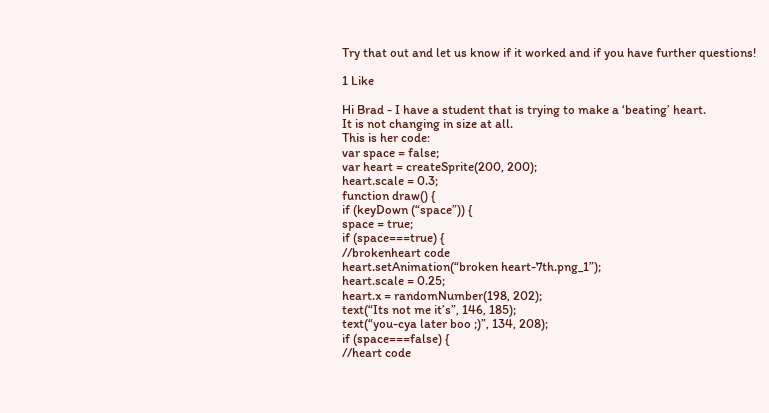Try that out and let us know if it worked and if you have further questions!

1 Like

Hi Brad - I have a student that is trying to make a ‘beating’ heart.
It is not changing in size at all.
This is her code:
var space = false;
var heart = createSprite(200, 200);
heart.scale = 0.3;
function draw() {
if (keyDown (“space”)) {
space = true;
if (space===true) {
//brokenheart code
heart.setAnimation(“broken heart-7th.png_1”);
heart.scale = 0.25;
heart.x = randomNumber(198, 202);
text(“Its not me it’s”, 146, 185);
text(“you-cya later boo ;)”, 134, 208);
if (space===false) {
//heart code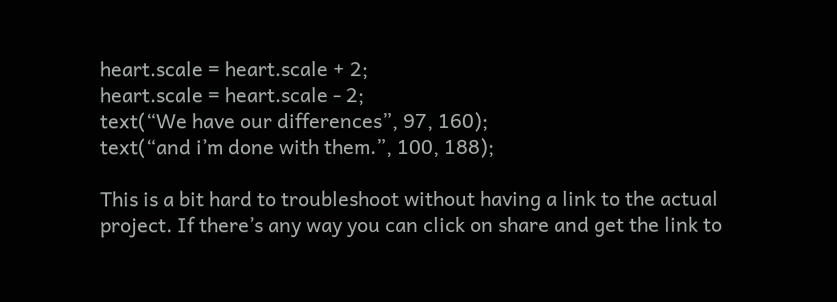heart.scale = heart.scale + 2;
heart.scale = heart.scale - 2;
text(“We have our differences”, 97, 160);
text(“and i’m done with them.”, 100, 188);

This is a bit hard to troubleshoot without having a link to the actual project. If there’s any way you can click on share and get the link to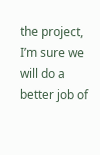the project, I’m sure we will do a better job of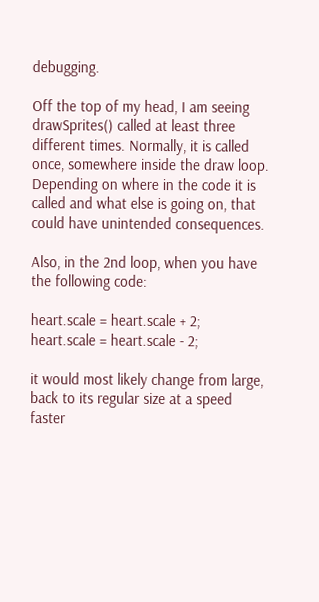debugging.

Off the top of my head, I am seeing drawSprites() called at least three different times. Normally, it is called once, somewhere inside the draw loop. Depending on where in the code it is called and what else is going on, that could have unintended consequences.

Also, in the 2nd loop, when you have the following code:

heart.scale = heart.scale + 2;
heart.scale = heart.scale - 2;

it would most likely change from large, back to its regular size at a speed faster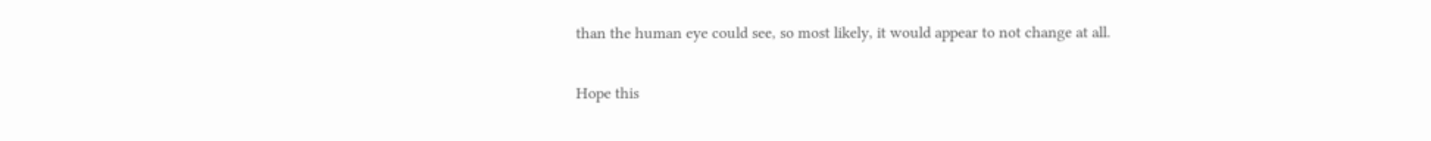than the human eye could see, so most likely, it would appear to not change at all.

Hope this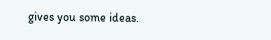gives you some ideas.